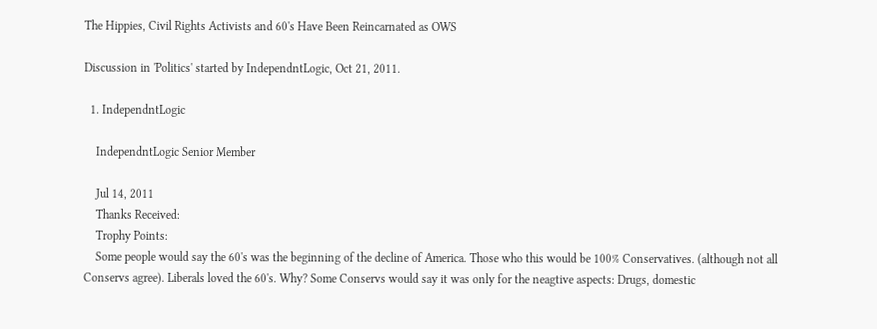The Hippies, Civil Rights Activists and 60's Have Been Reincarnated as OWS

Discussion in 'Politics' started by IndependntLogic, Oct 21, 2011.

  1. IndependntLogic

    IndependntLogic Senior Member

    Jul 14, 2011
    Thanks Received:
    Trophy Points:
    Some people would say the 60's was the beginning of the decline of America. Those who this would be 100% Conservatives. (although not all Conservs agree). Liberals loved the 60's. Why? Some Conservs would say it was only for the neagtive aspects: Drugs, domestic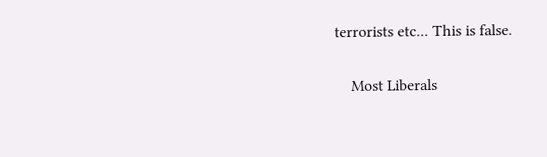terrorists etc... This is false.

    Most Liberals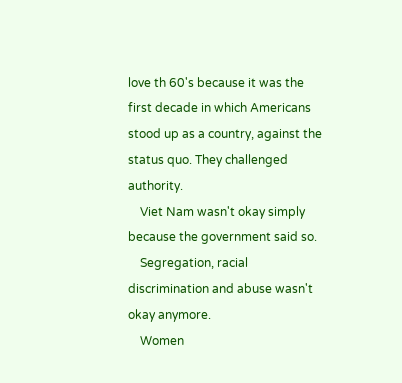love th 60's because it was the first decade in which Americans stood up as a country, against the status quo. They challenged authority.
    Viet Nam wasn't okay simply because the government said so.
    Segregation, racial discrimination and abuse wasn't okay anymore.
    Women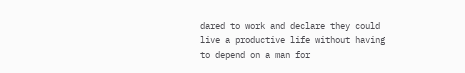dared to work and declare they could live a productive life without having to depend on a man for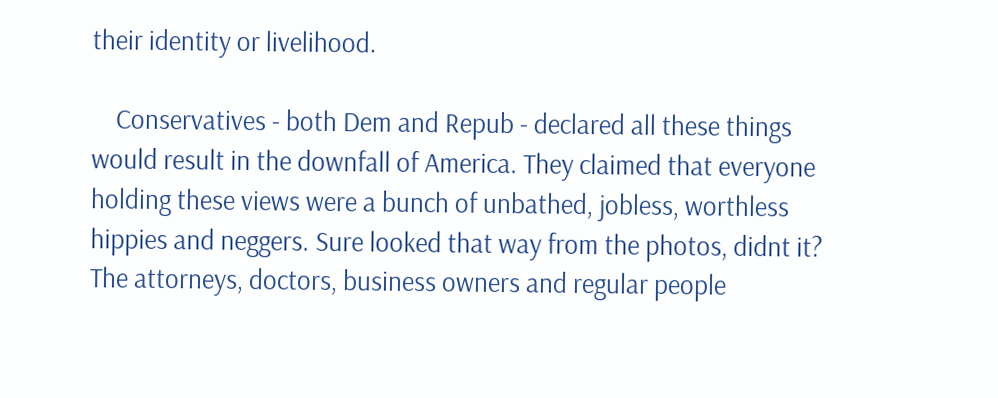their identity or livelihood.

    Conservatives - both Dem and Repub - declared all these things would result in the downfall of America. They claimed that everyone holding these views were a bunch of unbathed, jobless, worthless hippies and neggers. Sure looked that way from the photos, didnt it? The attorneys, doctors, business owners and regular people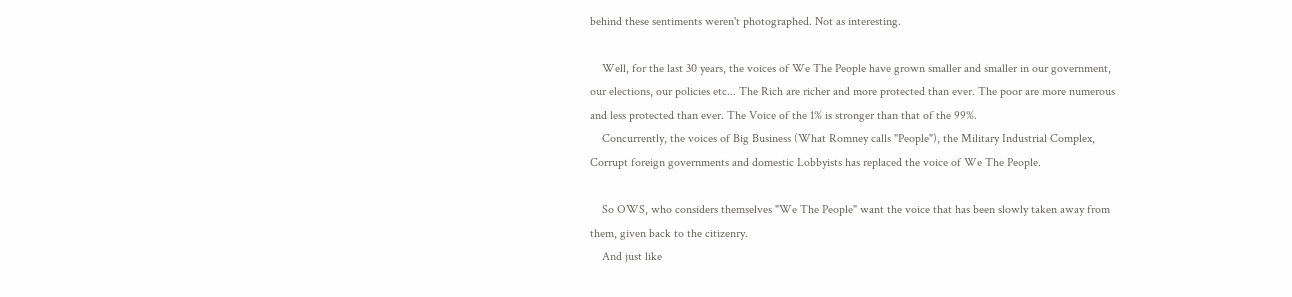behind these sentiments weren't photographed. Not as interesting.

    Well, for the last 30 years, the voices of We The People have grown smaller and smaller in our government, our elections, our policies etc... The Rich are richer and more protected than ever. The poor are more numerous and less protected than ever. The Voice of the 1% is stronger than that of the 99%.
    Concurrently, the voices of Big Business (What Romney calls "People"), the Military Industrial Complex, Corrupt foreign governments and domestic Lobbyists has replaced the voice of We The People.

    So OWS, who considers themselves "We The People" want the voice that has been slowly taken away from them, given back to the citizenry.
    And just like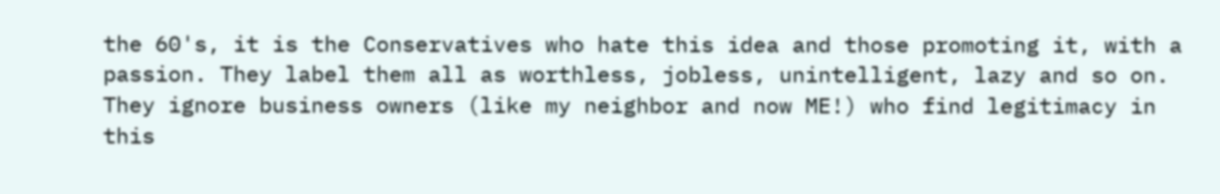the 60's, it is the Conservatives who hate this idea and those promoting it, with a passion. They label them all as worthless, jobless, unintelligent, lazy and so on. They ignore business owners (like my neighbor and now ME!) who find legitimacy in this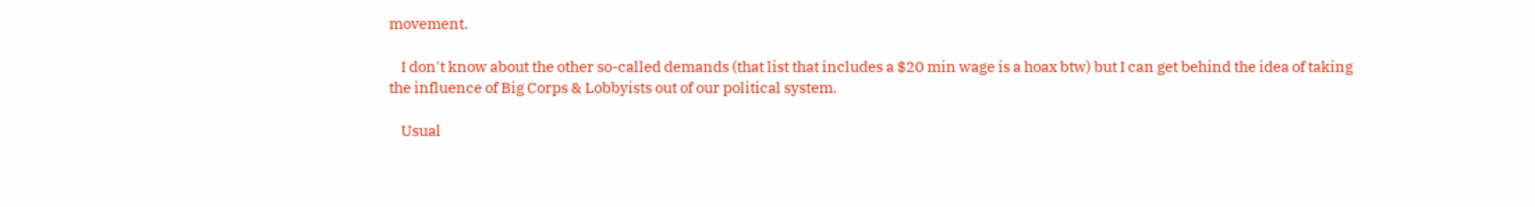movement.

    I don't know about the other so-called demands (that list that includes a $20 min wage is a hoax btw) but I can get behind the idea of taking the influence of Big Corps & Lobbyists out of our political system.

    Usual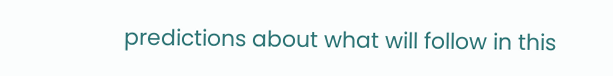predictions about what will follow in this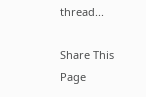thread...

Share This Page